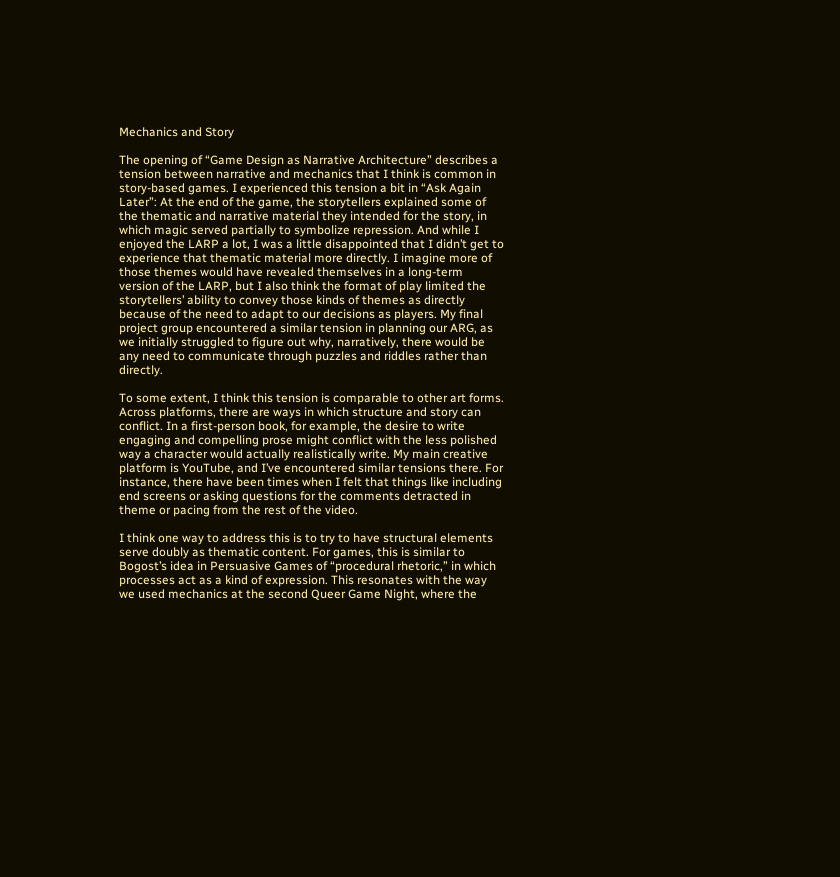Mechanics and Story

The opening of “Game Design as Narrative Architecture” describes a tension between narrative and mechanics that I think is common in story-based games. I experienced this tension a bit in “Ask Again Later”: At the end of the game, the storytellers explained some of the thematic and narrative material they intended for the story, in which magic served partially to symbolize repression. And while I enjoyed the LARP a lot, I was a little disappointed that I didn’t get to experience that thematic material more directly. I imagine more of those themes would have revealed themselves in a long-term version of the LARP, but I also think the format of play limited the storytellers’ ability to convey those kinds of themes as directly because of the need to adapt to our decisions as players. My final project group encountered a similar tension in planning our ARG, as we initially struggled to figure out why, narratively, there would be any need to communicate through puzzles and riddles rather than directly.

To some extent, I think this tension is comparable to other art forms. Across platforms, there are ways in which structure and story can conflict. In a first-person book, for example, the desire to write engaging and compelling prose might conflict with the less polished way a character would actually realistically write. My main creative platform is YouTube, and I’ve encountered similar tensions there. For instance, there have been times when I felt that things like including end screens or asking questions for the comments detracted in theme or pacing from the rest of the video.

I think one way to address this is to try to have structural elements serve doubly as thematic content. For games, this is similar to Bogost’s idea in Persuasive Games of “procedural rhetoric,” in which processes act as a kind of expression. This resonates with the way we used mechanics at the second Queer Game Night, where the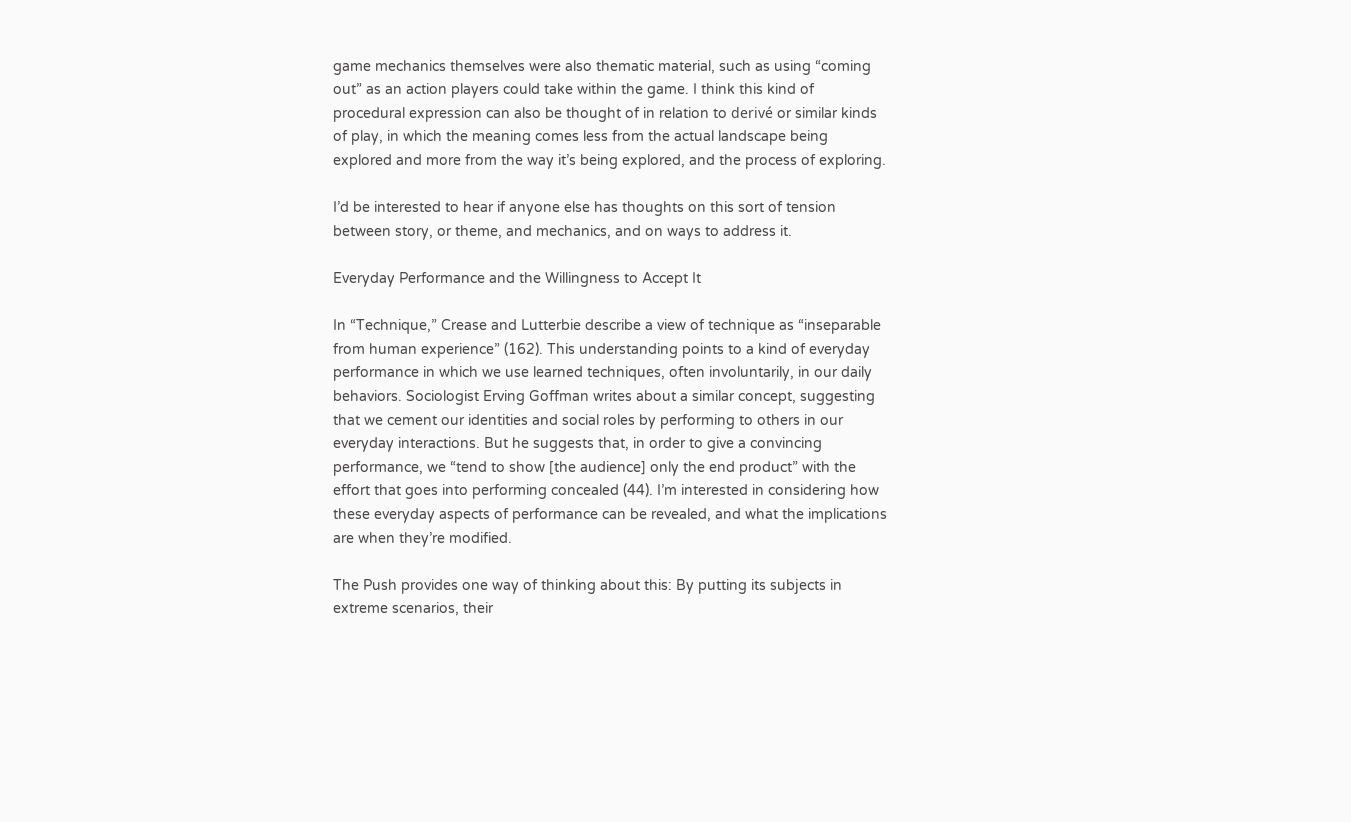game mechanics themselves were also thematic material, such as using “coming out” as an action players could take within the game. I think this kind of procedural expression can also be thought of in relation to derivé or similar kinds of play, in which the meaning comes less from the actual landscape being explored and more from the way it’s being explored, and the process of exploring.

I’d be interested to hear if anyone else has thoughts on this sort of tension between story, or theme, and mechanics, and on ways to address it.

Everyday Performance and the Willingness to Accept It

In “Technique,” Crease and Lutterbie describe a view of technique as “inseparable from human experience” (162). This understanding points to a kind of everyday performance in which we use learned techniques, often involuntarily, in our daily behaviors. Sociologist Erving Goffman writes about a similar concept, suggesting that we cement our identities and social roles by performing to others in our everyday interactions. But he suggests that, in order to give a convincing performance, we “tend to show [the audience] only the end product” with the effort that goes into performing concealed (44). I’m interested in considering how these everyday aspects of performance can be revealed, and what the implications are when they’re modified.

The Push provides one way of thinking about this: By putting its subjects in extreme scenarios, their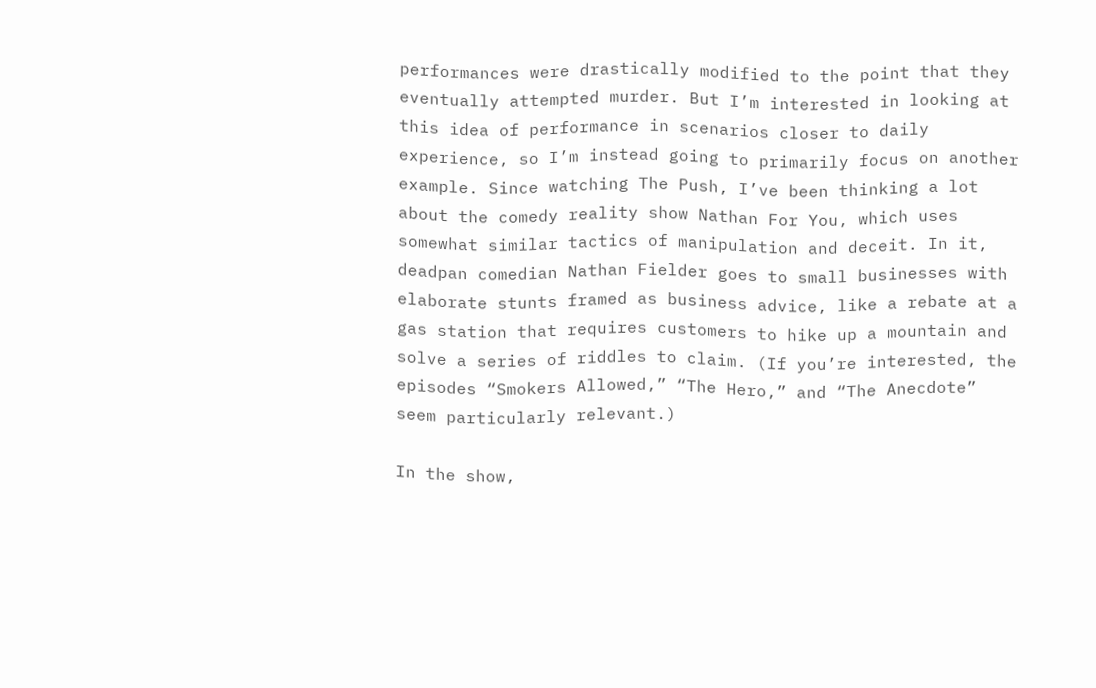performances were drastically modified to the point that they eventually attempted murder. But I’m interested in looking at this idea of performance in scenarios closer to daily experience, so I’m instead going to primarily focus on another example. Since watching The Push, I’ve been thinking a lot about the comedy reality show Nathan For You, which uses somewhat similar tactics of manipulation and deceit. In it, deadpan comedian Nathan Fielder goes to small businesses with elaborate stunts framed as business advice, like a rebate at a gas station that requires customers to hike up a mountain and solve a series of riddles to claim. (If you’re interested, the episodes “Smokers Allowed,” “The Hero,” and “The Anecdote” seem particularly relevant.)

In the show,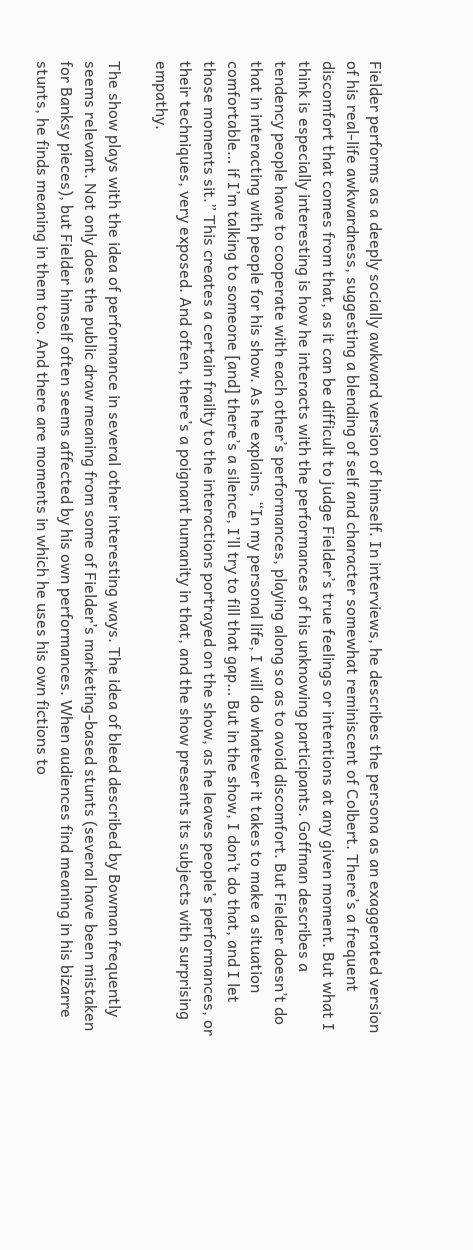Fielder performs as a deeply socially awkward version of himself. In interviews, he describes the persona as an exaggerated version of his real-life awkwardness, suggesting a blending of self and character somewhat reminiscent of Colbert. There’s a frequent discomfort that comes from that, as it can be difficult to judge Fielder’s true feelings or intentions at any given moment. But what I think is especially interesting is how he interacts with the performances of his unknowing participants. Goffman describes a tendency people have to cooperate with each other’s performances, playing along so as to avoid discomfort. But Fielder doesn’t do that in interacting with people for his show. As he explains, “In my personal life, I will do whatever it takes to make a situation comfortable… if I’m talking to someone [and] there’s a silence, I’ll try to fill that gap… But in the show, I don’t do that, and I let those moments sit.” This creates a certain frailty to the interactions portrayed on the show, as he leaves people’s performances, or their techniques, very exposed. And often, there’s a poignant humanity in that, and the show presents its subjects with surprising empathy.

The show plays with the idea of performance in several other interesting ways. The idea of bleed described by Bowman frequently seems relevant. Not only does the public draw meaning from some of Fielder’s marketing-based stunts (several have been mistaken for Banksy pieces), but Fielder himself often seems affected by his own performances. When audiences find meaning in his bizarre stunts, he finds meaning in them too. And there are moments in which he uses his own fictions to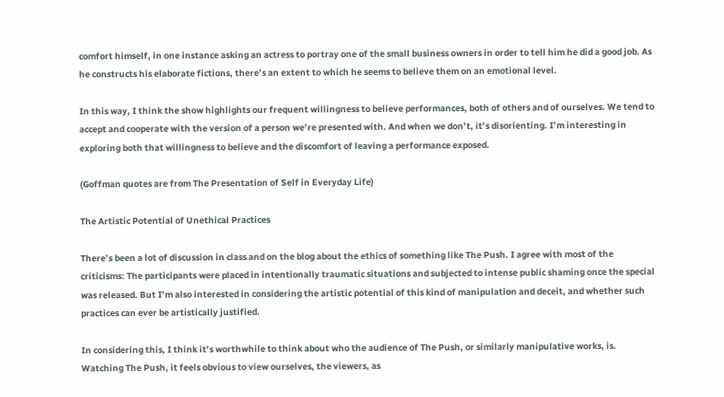comfort himself, in one instance asking an actress to portray one of the small business owners in order to tell him he did a good job. As he constructs his elaborate fictions, there’s an extent to which he seems to believe them on an emotional level.

In this way, I think the show highlights our frequent willingness to believe performances, both of others and of ourselves. We tend to accept and cooperate with the version of a person we’re presented with. And when we don’t, it’s disorienting. I’m interesting in exploring both that willingness to believe and the discomfort of leaving a performance exposed.

(Goffman quotes are from The Presentation of Self in Everyday Life)

The Artistic Potential of Unethical Practices

There’s been a lot of discussion in class and on the blog about the ethics of something like The Push. I agree with most of the criticisms: The participants were placed in intentionally traumatic situations and subjected to intense public shaming once the special was released. But I’m also interested in considering the artistic potential of this kind of manipulation and deceit, and whether such practices can ever be artistically justified.

In considering this, I think it’s worthwhile to think about who the audience of The Push, or similarly manipulative works, is. Watching The Push, it feels obvious to view ourselves, the viewers, as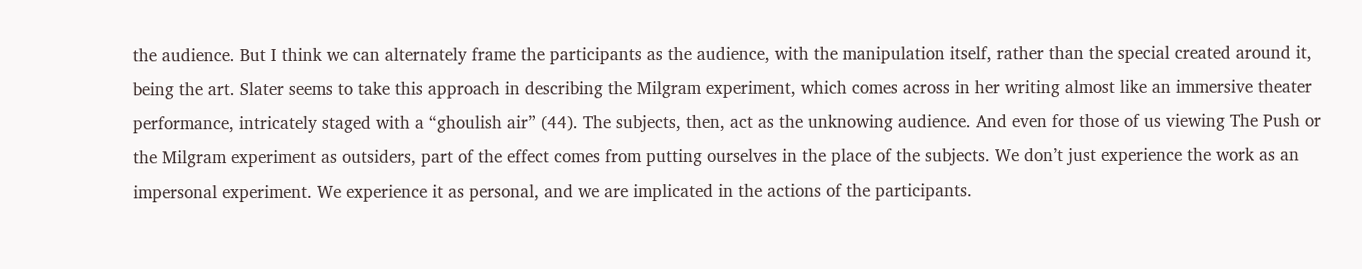the audience. But I think we can alternately frame the participants as the audience, with the manipulation itself, rather than the special created around it, being the art. Slater seems to take this approach in describing the Milgram experiment, which comes across in her writing almost like an immersive theater performance, intricately staged with a “ghoulish air” (44). The subjects, then, act as the unknowing audience. And even for those of us viewing The Push or the Milgram experiment as outsiders, part of the effect comes from putting ourselves in the place of the subjects. We don’t just experience the work as an impersonal experiment. We experience it as personal, and we are implicated in the actions of the participants.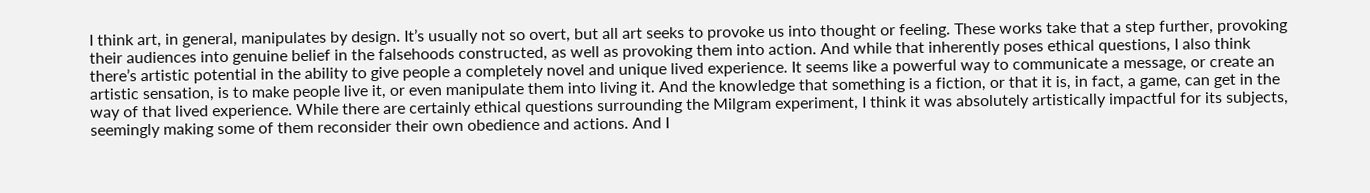I think art, in general, manipulates by design. It’s usually not so overt, but all art seeks to provoke us into thought or feeling. These works take that a step further, provoking their audiences into genuine belief in the falsehoods constructed, as well as provoking them into action. And while that inherently poses ethical questions, I also think there’s artistic potential in the ability to give people a completely novel and unique lived experience. It seems like a powerful way to communicate a message, or create an artistic sensation, is to make people live it, or even manipulate them into living it. And the knowledge that something is a fiction, or that it is, in fact, a game, can get in the way of that lived experience. While there are certainly ethical questions surrounding the Milgram experiment, I think it was absolutely artistically impactful for its subjects, seemingly making some of them reconsider their own obedience and actions. And I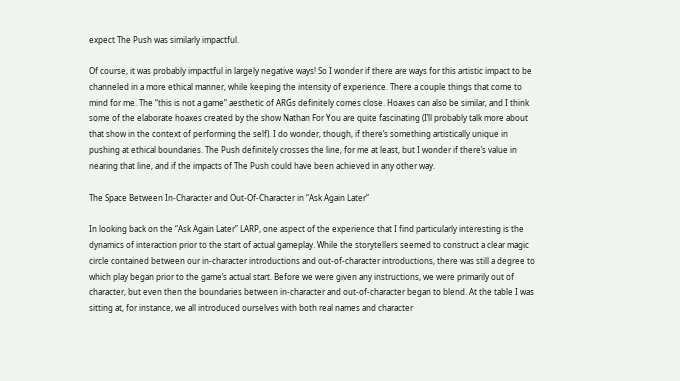expect The Push was similarly impactful.

Of course, it was probably impactful in largely negative ways! So I wonder if there are ways for this artistic impact to be channeled in a more ethical manner, while keeping the intensity of experience. There a couple things that come to mind for me. The “this is not a game” aesthetic of ARGs definitely comes close. Hoaxes can also be similar, and I think some of the elaborate hoaxes created by the show Nathan For You are quite fascinating (I’ll probably talk more about that show in the context of performing the self). I do wonder, though, if there’s something artistically unique in pushing at ethical boundaries. The Push definitely crosses the line, for me at least, but I wonder if there’s value in nearing that line, and if the impacts of The Push could have been achieved in any other way.

The Space Between In-Character and Out-Of-Character in “Ask Again Later”

In looking back on the “Ask Again Later” LARP, one aspect of the experience that I find particularly interesting is the dynamics of interaction prior to the start of actual gameplay. While the storytellers seemed to construct a clear magic circle contained between our in-character introductions and out-of-character introductions, there was still a degree to which play began prior to the game’s actual start. Before we were given any instructions, we were primarily out of character, but even then the boundaries between in-character and out-of-character began to blend. At the table I was sitting at, for instance, we all introduced ourselves with both real names and character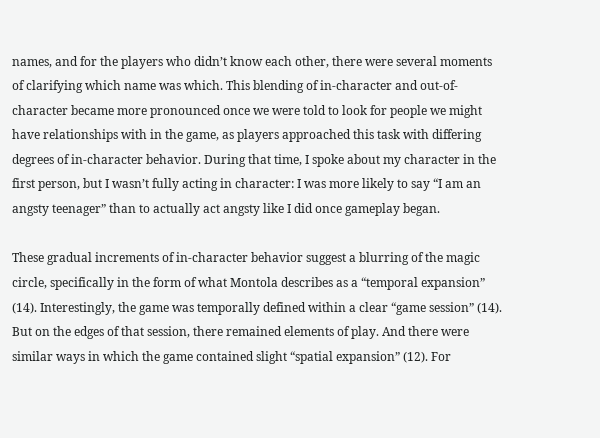names, and for the players who didn’t know each other, there were several moments of clarifying which name was which. This blending of in-character and out-of-character became more pronounced once we were told to look for people we might have relationships with in the game, as players approached this task with differing degrees of in-character behavior. During that time, I spoke about my character in the first person, but I wasn’t fully acting in character: I was more likely to say “I am an angsty teenager” than to actually act angsty like I did once gameplay began.

These gradual increments of in-character behavior suggest a blurring of the magic circle, specifically in the form of what Montola describes as a “temporal expansion” (14). Interestingly, the game was temporally defined within a clear “game session” (14). But on the edges of that session, there remained elements of play. And there were similar ways in which the game contained slight “spatial expansion” (12). For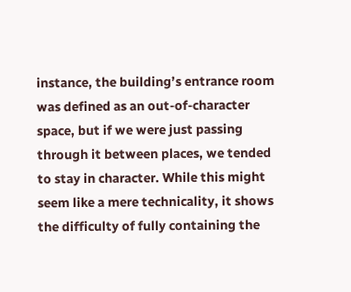instance, the building’s entrance room was defined as an out-of-character space, but if we were just passing through it between places, we tended to stay in character. While this might seem like a mere technicality, it shows the difficulty of fully containing the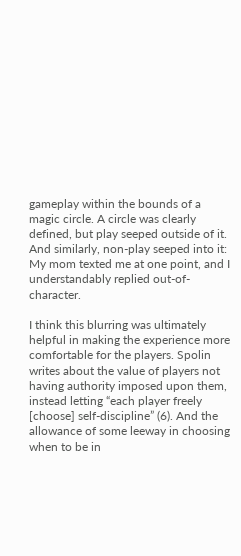gameplay within the bounds of a magic circle. A circle was clearly defined, but play seeped outside of it. And similarly, non-play seeped into it: My mom texted me at one point, and I understandably replied out-of-character.

I think this blurring was ultimately helpful in making the experience more comfortable for the players. Spolin writes about the value of players not having authority imposed upon them, instead letting “each player freely [choose] self-discipline” (6). And the allowance of some leeway in choosing when to be in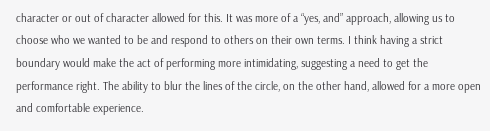character or out of character allowed for this. It was more of a “yes, and” approach, allowing us to choose who we wanted to be and respond to others on their own terms. I think having a strict boundary would make the act of performing more intimidating, suggesting a need to get the performance right. The ability to blur the lines of the circle, on the other hand, allowed for a more open and comfortable experience.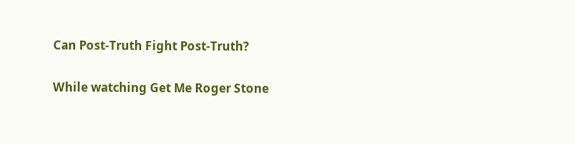Can Post-Truth Fight Post-Truth?

While watching Get Me Roger Stone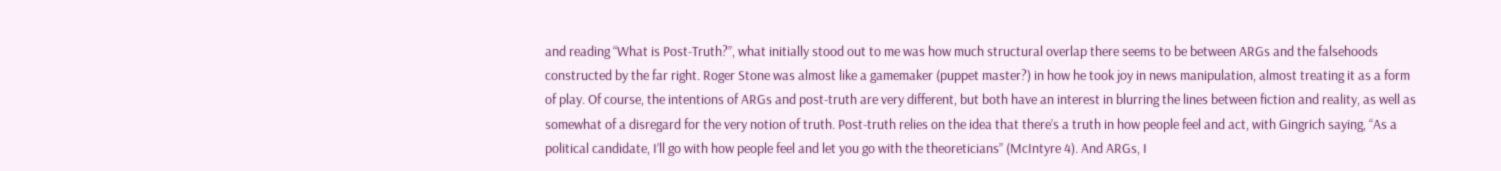and reading “What is Post-Truth?”, what initially stood out to me was how much structural overlap there seems to be between ARGs and the falsehoods constructed by the far right. Roger Stone was almost like a gamemaker (puppet master?) in how he took joy in news manipulation, almost treating it as a form of play. Of course, the intentions of ARGs and post-truth are very different, but both have an interest in blurring the lines between fiction and reality, as well as somewhat of a disregard for the very notion of truth. Post-truth relies on the idea that there’s a truth in how people feel and act, with Gingrich saying, “As a political candidate, I’ll go with how people feel and let you go with the theoreticians” (McIntyre 4). And ARGs, I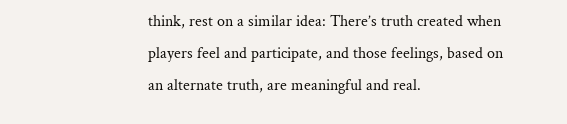think, rest on a similar idea: There’s truth created when players feel and participate, and those feelings, based on an alternate truth, are meaningful and real.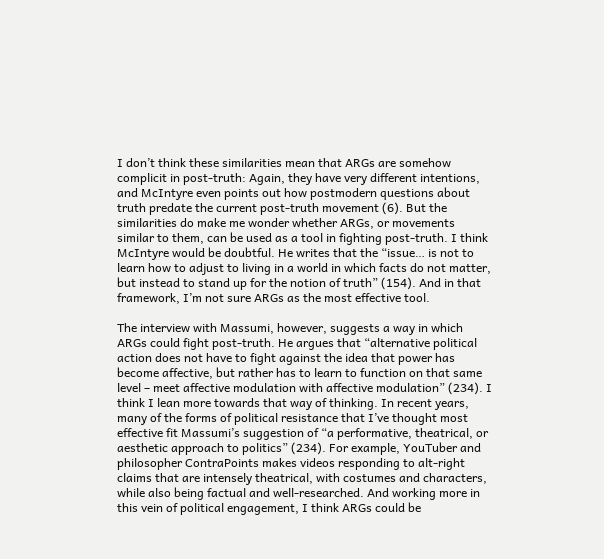I don’t think these similarities mean that ARGs are somehow complicit in post-truth: Again, they have very different intentions, and McIntyre even points out how postmodern questions about truth predate the current post-truth movement (6). But the similarities do make me wonder whether ARGs, or movements similar to them, can be used as a tool in fighting post-truth. I think McIntyre would be doubtful. He writes that the “issue… is not to learn how to adjust to living in a world in which facts do not matter, but instead to stand up for the notion of truth” (154). And in that framework, I’m not sure ARGs as the most effective tool.

The interview with Massumi, however, suggests a way in which ARGs could fight post-truth. He argues that “alternative political action does not have to fight against the idea that power has become affective, but rather has to learn to function on that same level – meet affective modulation with affective modulation” (234). I think I lean more towards that way of thinking. In recent years, many of the forms of political resistance that I’ve thought most effective fit Massumi’s suggestion of “a performative, theatrical, or aesthetic approach to politics” (234). For example, YouTuber and philosopher ContraPoints makes videos responding to alt-right claims that are intensely theatrical, with costumes and characters, while also being factual and well-researched. And working more in this vein of political engagement, I think ARGs could be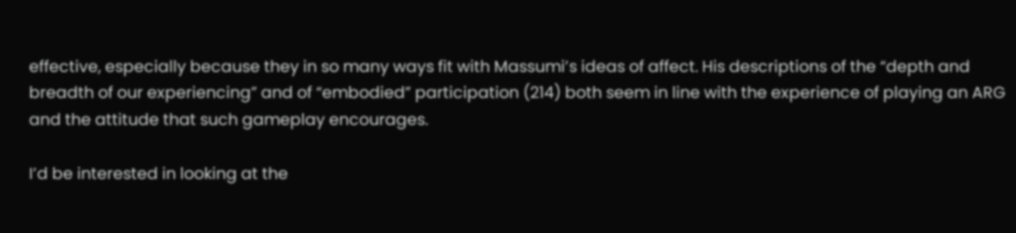effective, especially because they in so many ways fit with Massumi’s ideas of affect. His descriptions of the “depth and breadth of our experiencing” and of “embodied” participation (214) both seem in line with the experience of playing an ARG and the attitude that such gameplay encourages.

I’d be interested in looking at the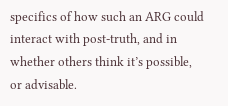specifics of how such an ARG could interact with post-truth, and in whether others think it’s possible, or advisable.